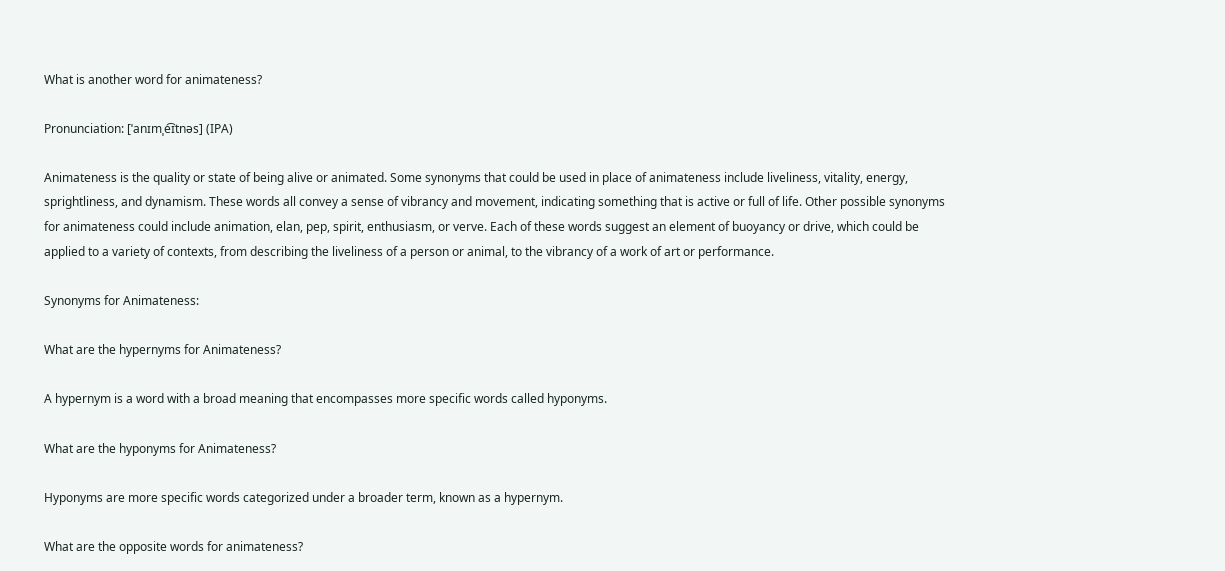What is another word for animateness?

Pronunciation: [ˈanɪmˌe͡ɪtnəs] (IPA)

Animateness is the quality or state of being alive or animated. Some synonyms that could be used in place of animateness include liveliness, vitality, energy, sprightliness, and dynamism. These words all convey a sense of vibrancy and movement, indicating something that is active or full of life. Other possible synonyms for animateness could include animation, elan, pep, spirit, enthusiasm, or verve. Each of these words suggest an element of buoyancy or drive, which could be applied to a variety of contexts, from describing the liveliness of a person or animal, to the vibrancy of a work of art or performance.

Synonyms for Animateness:

What are the hypernyms for Animateness?

A hypernym is a word with a broad meaning that encompasses more specific words called hyponyms.

What are the hyponyms for Animateness?

Hyponyms are more specific words categorized under a broader term, known as a hypernym.

What are the opposite words for animateness?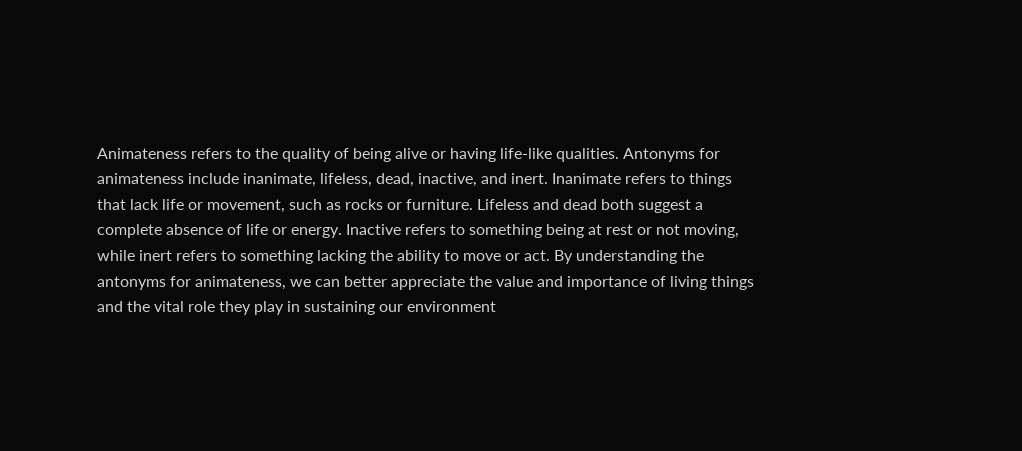Animateness refers to the quality of being alive or having life-like qualities. Antonyms for animateness include inanimate, lifeless, dead, inactive, and inert. Inanimate refers to things that lack life or movement, such as rocks or furniture. Lifeless and dead both suggest a complete absence of life or energy. Inactive refers to something being at rest or not moving, while inert refers to something lacking the ability to move or act. By understanding the antonyms for animateness, we can better appreciate the value and importance of living things and the vital role they play in sustaining our environment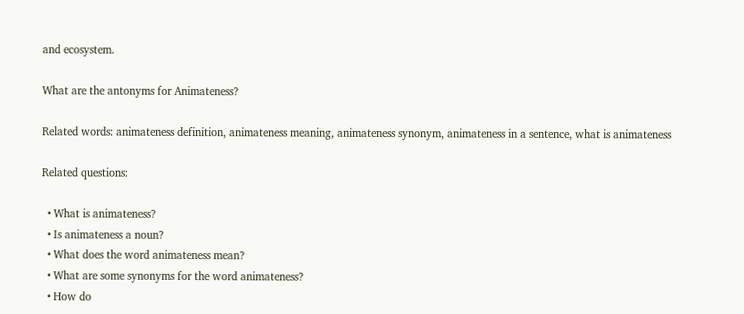and ecosystem.

What are the antonyms for Animateness?

Related words: animateness definition, animateness meaning, animateness synonym, animateness in a sentence, what is animateness

Related questions:

  • What is animateness?
  • Is animateness a noun?
  • What does the word animateness mean?
  • What are some synonyms for the word animateness?
  • How do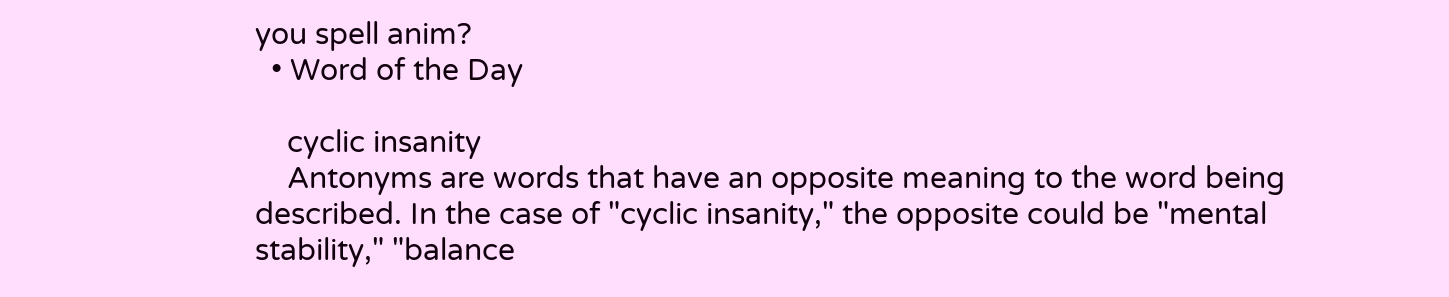you spell anim?
  • Word of the Day

    cyclic insanity
    Antonyms are words that have an opposite meaning to the word being described. In the case of "cyclic insanity," the opposite could be "mental stability," "balance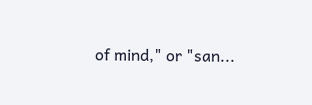of mind," or "san...